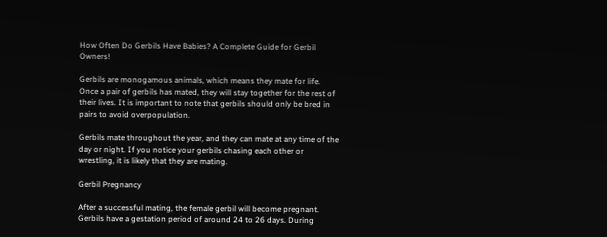How Often Do Gerbils Have Babies? A Complete Guide for Gerbil Owners!

Gerbils are monogamous animals, which means they mate for life. Once a pair of gerbils has mated, they will stay together for the rest of their lives. It is important to note that gerbils should only be bred in pairs to avoid overpopulation.

Gerbils mate throughout the year, and they can mate at any time of the day or night. If you notice your gerbils chasing each other or wrestling, it is likely that they are mating.

Gerbil Pregnancy

After a successful mating, the female gerbil will become pregnant. Gerbils have a gestation period of around 24 to 26 days. During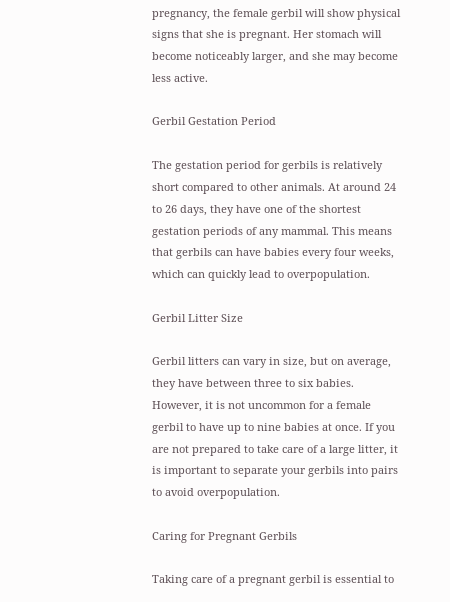pregnancy, the female gerbil will show physical signs that she is pregnant. Her stomach will become noticeably larger, and she may become less active.

Gerbil Gestation Period

The gestation period for gerbils is relatively short compared to other animals. At around 24 to 26 days, they have one of the shortest gestation periods of any mammal. This means that gerbils can have babies every four weeks, which can quickly lead to overpopulation.

Gerbil Litter Size

Gerbil litters can vary in size, but on average, they have between three to six babies. However, it is not uncommon for a female gerbil to have up to nine babies at once. If you are not prepared to take care of a large litter, it is important to separate your gerbils into pairs to avoid overpopulation.

Caring for Pregnant Gerbils

Taking care of a pregnant gerbil is essential to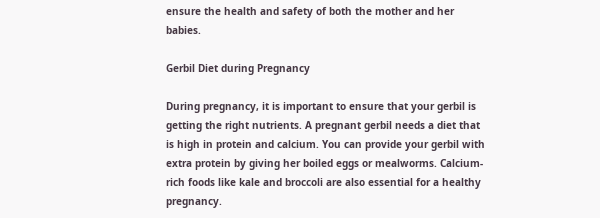ensure the health and safety of both the mother and her babies.

Gerbil Diet during Pregnancy

During pregnancy, it is important to ensure that your gerbil is getting the right nutrients. A pregnant gerbil needs a diet that is high in protein and calcium. You can provide your gerbil with extra protein by giving her boiled eggs or mealworms. Calcium-rich foods like kale and broccoli are also essential for a healthy pregnancy.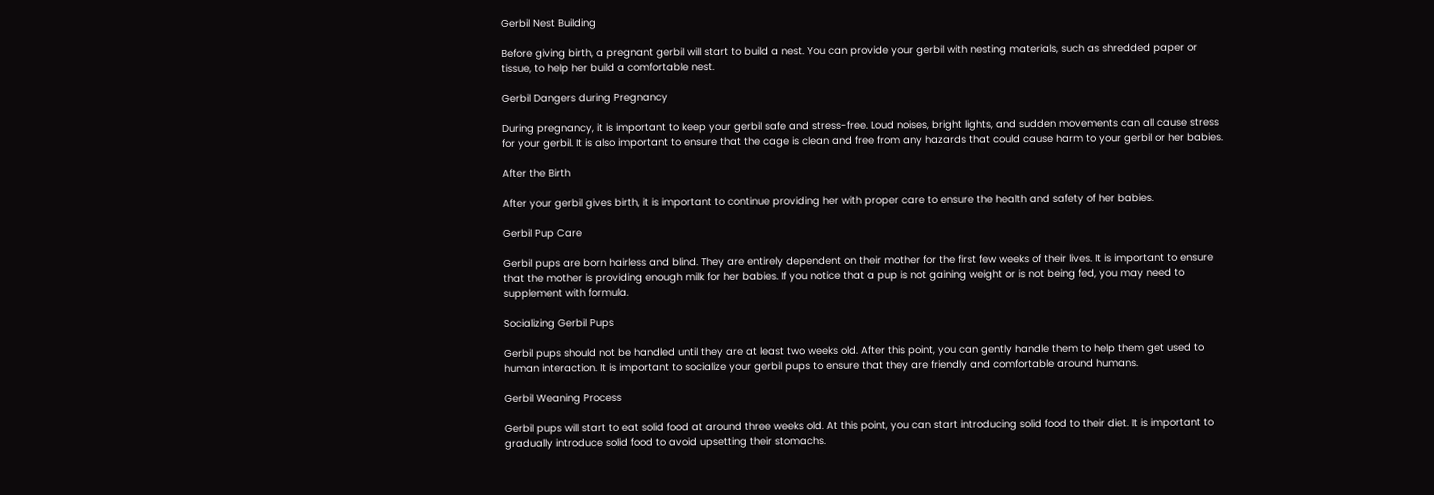Gerbil Nest Building

Before giving birth, a pregnant gerbil will start to build a nest. You can provide your gerbil with nesting materials, such as shredded paper or tissue, to help her build a comfortable nest.

Gerbil Dangers during Pregnancy

During pregnancy, it is important to keep your gerbil safe and stress-free. Loud noises, bright lights, and sudden movements can all cause stress for your gerbil. It is also important to ensure that the cage is clean and free from any hazards that could cause harm to your gerbil or her babies.

After the Birth

After your gerbil gives birth, it is important to continue providing her with proper care to ensure the health and safety of her babies.

Gerbil Pup Care

Gerbil pups are born hairless and blind. They are entirely dependent on their mother for the first few weeks of their lives. It is important to ensure that the mother is providing enough milk for her babies. If you notice that a pup is not gaining weight or is not being fed, you may need to supplement with formula.

Socializing Gerbil Pups

Gerbil pups should not be handled until they are at least two weeks old. After this point, you can gently handle them to help them get used to human interaction. It is important to socialize your gerbil pups to ensure that they are friendly and comfortable around humans.

Gerbil Weaning Process

Gerbil pups will start to eat solid food at around three weeks old. At this point, you can start introducing solid food to their diet. It is important to gradually introduce solid food to avoid upsetting their stomachs.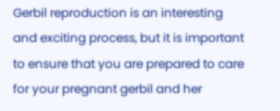Gerbil reproduction is an interesting and exciting process, but it is important to ensure that you are prepared to care for your pregnant gerbil and her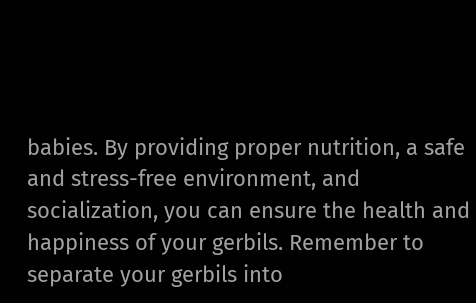babies. By providing proper nutrition, a safe and stress-free environment, and socialization, you can ensure the health and happiness of your gerbils. Remember to separate your gerbils into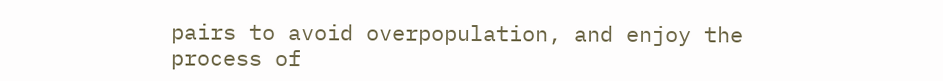pairs to avoid overpopulation, and enjoy the process of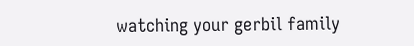watching your gerbil family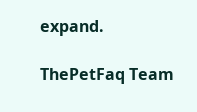expand.

ThePetFaq Team